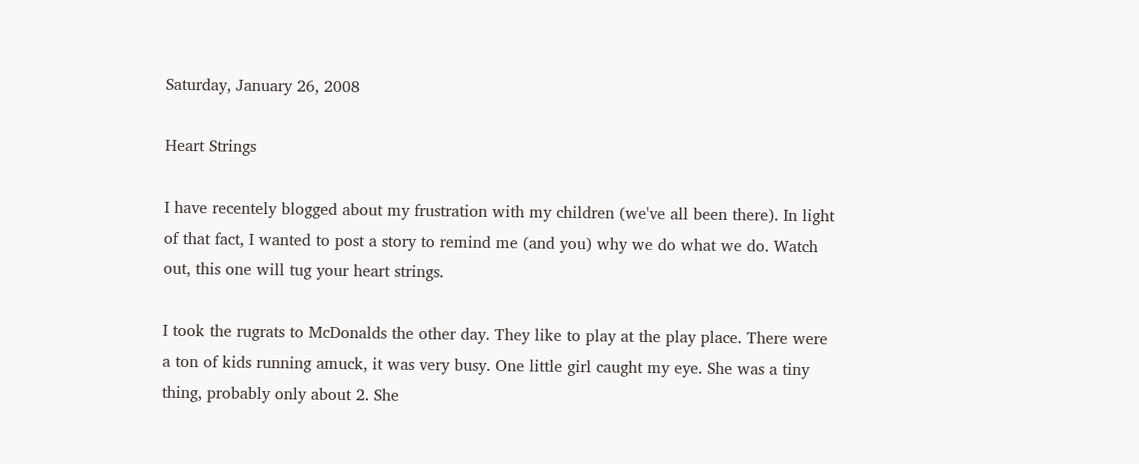Saturday, January 26, 2008

Heart Strings

I have recentely blogged about my frustration with my children (we've all been there). In light of that fact, I wanted to post a story to remind me (and you) why we do what we do. Watch out, this one will tug your heart strings.

I took the rugrats to McDonalds the other day. They like to play at the play place. There were a ton of kids running amuck, it was very busy. One little girl caught my eye. She was a tiny thing, probably only about 2. She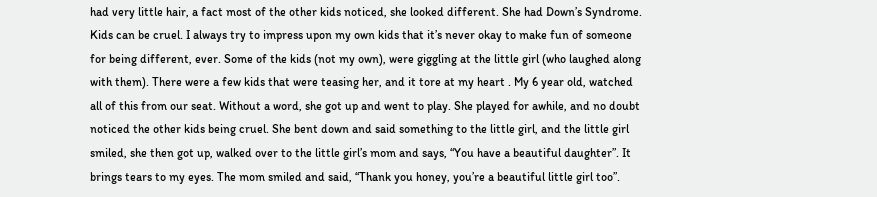had very little hair, a fact most of the other kids noticed, she looked different. She had Down’s Syndrome. Kids can be cruel. I always try to impress upon my own kids that it’s never okay to make fun of someone for being different, ever. Some of the kids (not my own), were giggling at the little girl (who laughed along with them). There were a few kids that were teasing her, and it tore at my heart . My 6 year old, watched all of this from our seat. Without a word, she got up and went to play. She played for awhile, and no doubt noticed the other kids being cruel. She bent down and said something to the little girl, and the little girl smiled, she then got up, walked over to the little girl’s mom and says, “You have a beautiful daughter”. It brings tears to my eyes. The mom smiled and said, “Thank you honey, you’re a beautiful little girl too”.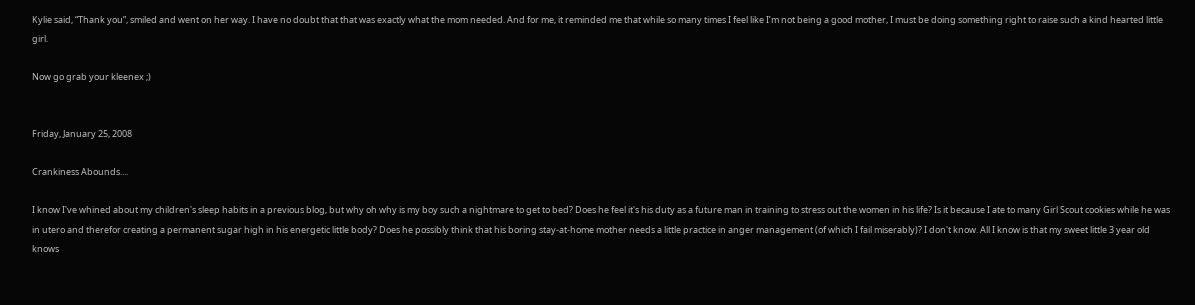Kylie said, “Thank you”, smiled and went on her way. I have no doubt that that was exactly what the mom needed. And for me, it reminded me that while so many times I feel like I’m not being a good mother, I must be doing something right to raise such a kind hearted little girl.

Now go grab your kleenex ;)


Friday, January 25, 2008

Crankiness Abounds....

I know I've whined about my children's sleep habits in a previous blog, but why oh why is my boy such a nightmare to get to bed? Does he feel it's his duty as a future man in training to stress out the women in his life? Is it because I ate to many Girl Scout cookies while he was in utero and therefor creating a permanent sugar high in his energetic little body? Does he possibly think that his boring stay-at-home mother needs a little practice in anger management (of which I fail miserably)? I don't know. All I know is that my sweet little 3 year old knows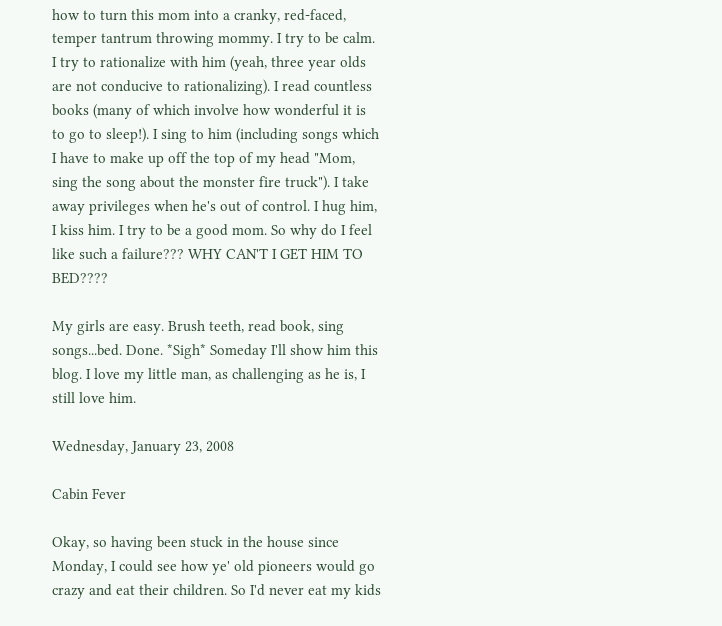how to turn this mom into a cranky, red-faced, temper tantrum throwing mommy. I try to be calm. I try to rationalize with him (yeah, three year olds are not conducive to rationalizing). I read countless books (many of which involve how wonderful it is to go to sleep!). I sing to him (including songs which I have to make up off the top of my head "Mom, sing the song about the monster fire truck"). I take away privileges when he's out of control. I hug him, I kiss him. I try to be a good mom. So why do I feel like such a failure??? WHY CAN'T I GET HIM TO BED????

My girls are easy. Brush teeth, read book, sing songs...bed. Done. *Sigh* Someday I'll show him this blog. I love my little man, as challenging as he is, I still love him.

Wednesday, January 23, 2008

Cabin Fever

Okay, so having been stuck in the house since Monday, I could see how ye' old pioneers would go crazy and eat their children. So I'd never eat my kids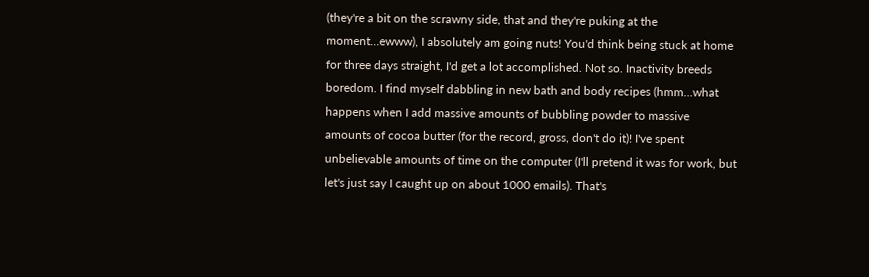(they're a bit on the scrawny side, that and they're puking at the moment…ewww), I absolutely am going nuts! You'd think being stuck at home for three days straight, I'd get a lot accomplished. Not so. Inactivity breeds boredom. I find myself dabbling in new bath and body recipes (hmm…what happens when I add massive amounts of bubbling powder to massive amounts of cocoa butter (for the record, gross, don't do it)! I've spent unbelievable amounts of time on the computer (I'll pretend it was for work, but let's just say I caught up on about 1000 emails). That's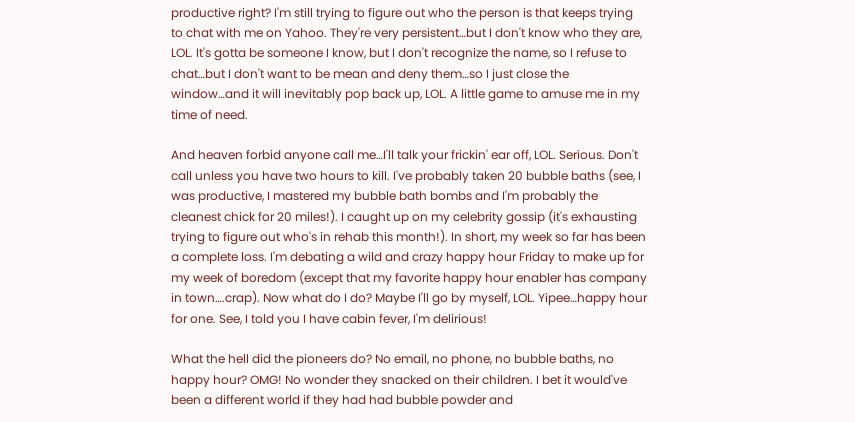productive right? I'm still trying to figure out who the person is that keeps trying to chat with me on Yahoo. They're very persistent…but I don't know who they are, LOL. It's gotta be someone I know, but I don't recognize the name, so I refuse to chat…but I don't want to be mean and deny them…so I just close the window…and it will inevitably pop back up, LOL. A little game to amuse me in my time of need.

And heaven forbid anyone call me…I'll talk your frickin' ear off, LOL. Serious. Don't call unless you have two hours to kill. I've probably taken 20 bubble baths (see, I was productive, I mastered my bubble bath bombs and I'm probably the cleanest chick for 20 miles!). I caught up on my celebrity gossip (it's exhausting trying to figure out who's in rehab this month!). In short, my week so far has been a complete loss. I'm debating a wild and crazy happy hour Friday to make up for my week of boredom (except that my favorite happy hour enabler has company in town….crap). Now what do I do? Maybe I'll go by myself, LOL. Yipee…happy hour for one. See, I told you I have cabin fever, I'm delirious!

What the hell did the pioneers do? No email, no phone, no bubble baths, no happy hour? OMG! No wonder they snacked on their children. I bet it would've been a different world if they had had bubble powder and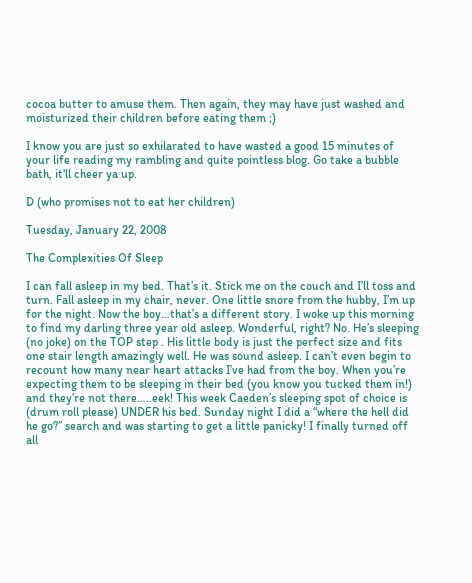cocoa butter to amuse them. Then again, they may have just washed and moisturized their children before eating them ;)

I know you are just so exhilarated to have wasted a good 15 minutes of your life reading my rambling and quite pointless blog. Go take a bubble bath, it'll cheer ya up.

D (who promises not to eat her children)

Tuesday, January 22, 2008

The Complexities Of Sleep

I can fall asleep in my bed. That’s it. Stick me on the couch and I’ll toss and turn. Fall asleep in my chair, never. One little snore from the hubby, I’m up for the night. Now the boy…that’s a different story. I woke up this morning to find my darling three year old asleep. Wonderful, right? No. He’s sleeping (no joke) on the TOP step . His little body is just the perfect size and fits one stair length amazingly well. He was sound asleep. I can’t even begin to recount how many near heart attacks I’ve had from the boy. When you’re expecting them to be sleeping in their bed (you know you tucked them in!) and they’re not there…..eek! This week Caeden’s sleeping spot of choice is (drum roll please) UNDER his bed. Sunday night I did a “where the hell did he go?” search and was starting to get a little panicky! I finally turned off all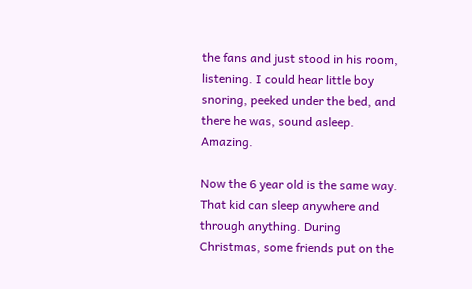the fans and just stood in his room, listening. I could hear little boy snoring, peeked under the bed, and there he was, sound asleep. Amazing.

Now the 6 year old is the same way. That kid can sleep anywhere and through anything. During Christmas, some friends put on the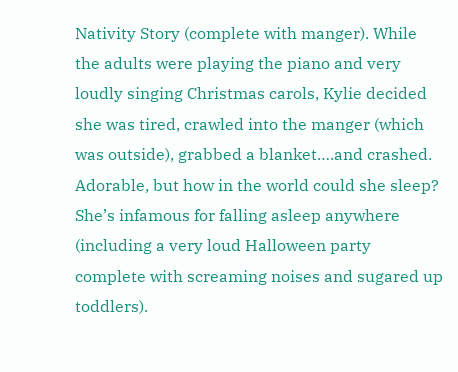Nativity Story (complete with manger). While the adults were playing the piano and very loudly singing Christmas carols, Kylie decided she was tired, crawled into the manger (which was outside), grabbed a blanket….and crashed. Adorable, but how in the world could she sleep? She’s infamous for falling asleep anywhere (including a very loud Halloween party complete with screaming noises and sugared up toddlers).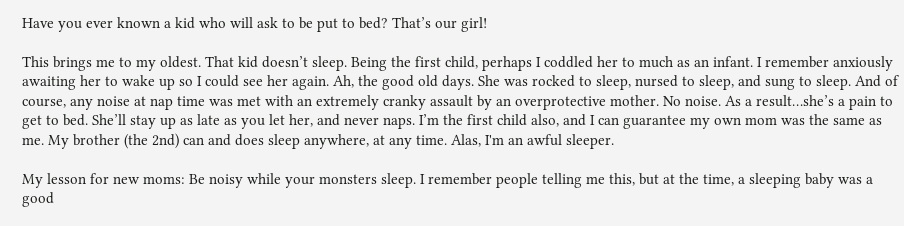Have you ever known a kid who will ask to be put to bed? That’s our girl!

This brings me to my oldest. That kid doesn’t sleep. Being the first child, perhaps I coddled her to much as an infant. I remember anxiously awaiting her to wake up so I could see her again. Ah, the good old days. She was rocked to sleep, nursed to sleep, and sung to sleep. And of course, any noise at nap time was met with an extremely cranky assault by an overprotective mother. No noise. As a result…she’s a pain to get to bed. She’ll stay up as late as you let her, and never naps. I’m the first child also, and I can guarantee my own mom was the same as me. My brother (the 2nd) can and does sleep anywhere, at any time. Alas, I'm an awful sleeper.

My lesson for new moms: Be noisy while your monsters sleep. I remember people telling me this, but at the time, a sleeping baby was a good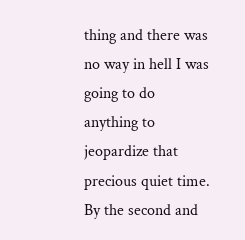thing and there was no way in hell I was going to do anything to jeopardize that precious quiet time. By the second and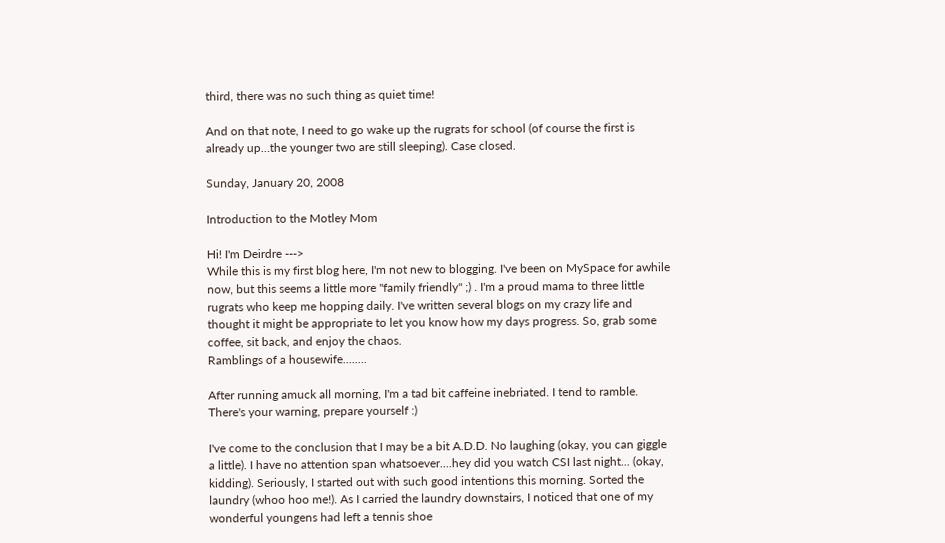third, there was no such thing as quiet time!

And on that note, I need to go wake up the rugrats for school (of course the first is already up…the younger two are still sleeping). Case closed.

Sunday, January 20, 2008

Introduction to the Motley Mom

Hi! I'm Deirdre --->
While this is my first blog here, I'm not new to blogging. I've been on MySpace for awhile now, but this seems a little more "family friendly" ;) . I'm a proud mama to three little rugrats who keep me hopping daily. I've written several blogs on my crazy life and thought it might be appropriate to let you know how my days progress. So, grab some coffee, sit back, and enjoy the chaos.
Ramblings of a housewife........

After running amuck all morning, I'm a tad bit caffeine inebriated. I tend to ramble. There's your warning, prepare yourself :)

I've come to the conclusion that I may be a bit A.D.D. No laughing (okay, you can giggle a little). I have no attention span whatsoever....hey did you watch CSI last night... (okay, kidding). Seriously, I started out with such good intentions this morning. Sorted the laundry (whoo hoo me!). As I carried the laundry downstairs, I noticed that one of my wonderful youngens had left a tennis shoe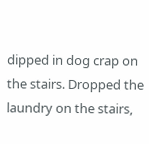dipped in dog crap on the stairs. Dropped the laundry on the stairs,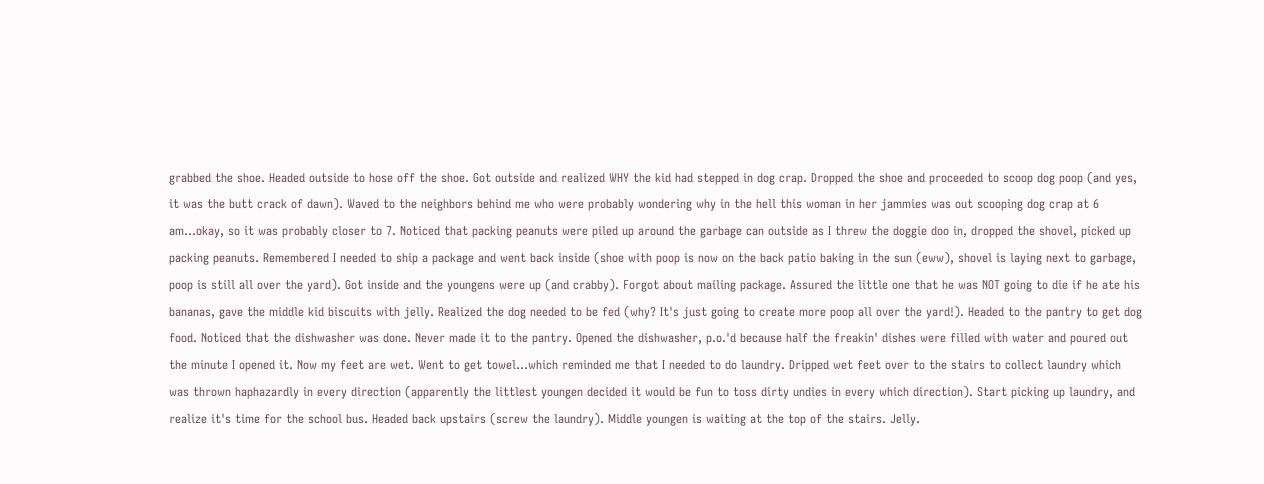grabbed the shoe. Headed outside to hose off the shoe. Got outside and realized WHY the kid had stepped in dog crap. Dropped the shoe and proceeded to scoop dog poop (and yes, it was the butt crack of dawn). Waved to the neighbors behind me who were probably wondering why in the hell this woman in her jammies was out scooping dog crap at 6 am…okay, so it was probably closer to 7. Noticed that packing peanuts were piled up around the garbage can outside as I threw the doggie doo in, dropped the shovel, picked up packing peanuts. Remembered I needed to ship a package and went back inside (shoe with poop is now on the back patio baking in the sun (eww), shovel is laying next to garbage, poop is still all over the yard). Got inside and the youngens were up (and crabby). Forgot about mailing package. Assured the little one that he was NOT going to die if he ate his bananas, gave the middle kid biscuits with jelly. Realized the dog needed to be fed (why? It's just going to create more poop all over the yard!). Headed to the pantry to get dog food. Noticed that the dishwasher was done. Never made it to the pantry. Opened the dishwasher, p.o.'d because half the freakin' dishes were filled with water and poured out the minute I opened it. Now my feet are wet. Went to get towel...which reminded me that I needed to do laundry. Dripped wet feet over to the stairs to collect laundry which was thrown haphazardly in every direction (apparently the littlest youngen decided it would be fun to toss dirty undies in every which direction). Start picking up laundry, and realize it's time for the school bus. Headed back upstairs (screw the laundry). Middle youngen is waiting at the top of the stairs. Jelly.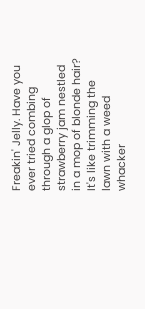Freakin' Jelly. Have you ever tried combing through a glop of strawberry jam nestled in a mop of blonde hair? It's like trimming the lawn with a weed whacker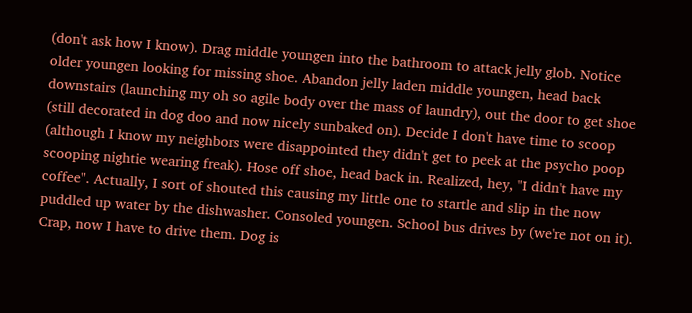(don't ask how I know). Drag middle youngen into the bathroom to attack jelly glob. Notice older youngen looking for missing shoe. Abandon jelly laden middle youngen, head back downstairs (launching my oh so agile body over the mass of laundry), out the door to get shoe (still decorated in dog doo and now nicely sunbaked on). Decide I don't have time to scoop (although I know my neighbors were disappointed they didn't get to peek at the psycho poop scooping nightie wearing freak). Hose off shoe, head back in. Realized, hey, "I didn't have my coffee". Actually, I sort of shouted this causing my little one to startle and slip in the now puddled up water by the dishwasher. Consoled youngen. School bus drives by (we're not on it). Crap, now I have to drive them. Dog is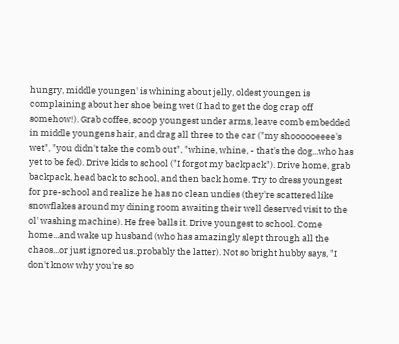hungry, middle youngen' is whining about jelly, oldest youngen is complaining about her shoe being wet (I had to get the dog crap off somehow!). Grab coffee, scoop youngest under arms, leave comb embedded in middle youngens hair, and drag all three to the car ("my shoooooeeee's wet", "you didn't take the comb out", "whine, whine, - that's the dog...who has yet to be fed). Drive kids to school ("I forgot my backpack"). Drive home, grab backpack, head back to school, and then back home. Try to dress youngest for pre-school and realize he has no clean undies (they're scattered like snowflakes around my dining room awaiting their well deserved visit to the ol' washing machine). He free balls it. Drive youngest to school. Come home...and wake up husband (who has amazingly slept through all the chaos...or just ignored us..probably the latter). Not so bright hubby says, "I don't know why you're so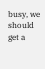busy, we should get a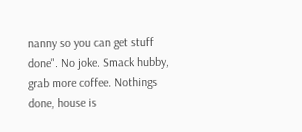nanny so you can get stuff done". No joke. Smack hubby, grab more coffee. Nothings done, house is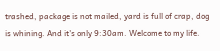trashed, package is not mailed, yard is full of crap, dog is whining. And it's only 9:30am. Welcome to my life.